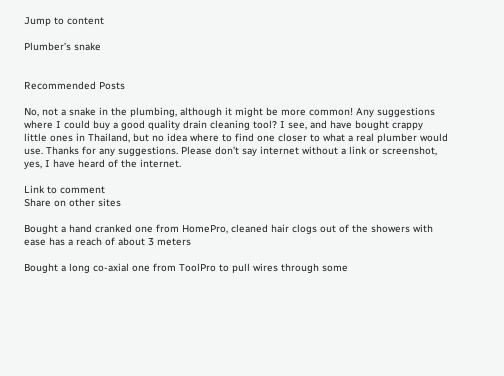Jump to content

Plumber’s snake


Recommended Posts

No, not a snake in the plumbing, although it might be more common! Any suggestions where I could buy a good quality drain cleaning tool? I see, and have bought crappy little ones in Thailand, but no idea where to find one closer to what a real plumber would use. Thanks for any suggestions. Please don’t say internet without a link or screenshot, yes, I have heard of the internet.

Link to comment
Share on other sites

Bought a hand cranked one from HomePro, cleaned hair clogs out of the showers with ease has a reach of about 3 meters

Bought a long co-axial one from ToolPro to pull wires through some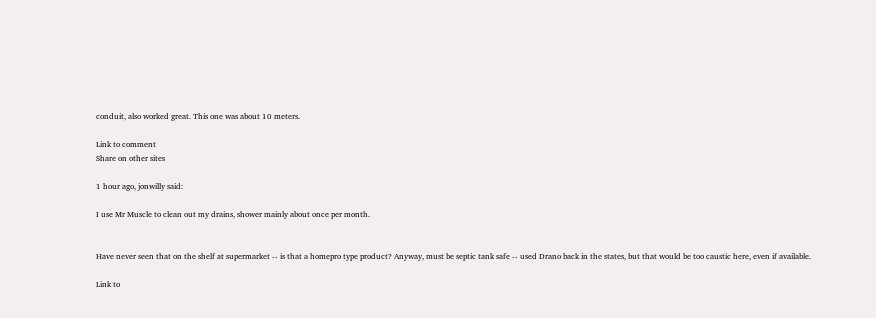conduit, also worked great. This one was about 10 meters.

Link to comment
Share on other sites

1 hour ago, jonwilly said:

I use Mr Muscle to clean out my drains, shower mainly about once per month.


Have never seen that on the shelf at supermarket -- is that a homepro type product? Anyway, must be septic tank safe -- used Drano back in the states, but that would be too caustic here, even if available.

Link to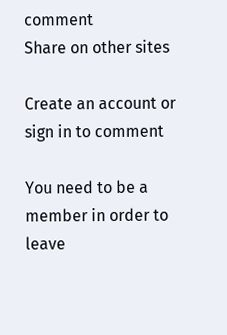comment
Share on other sites

Create an account or sign in to comment

You need to be a member in order to leave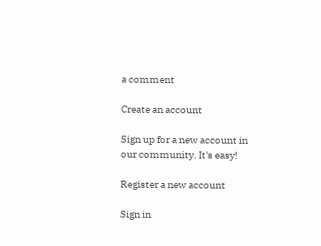a comment

Create an account

Sign up for a new account in our community. It's easy!

Register a new account

Sign in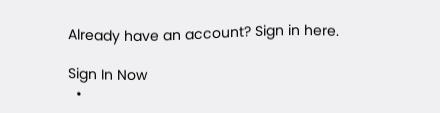Already have an account? Sign in here.

Sign In Now
  •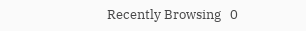Recently Browsing   0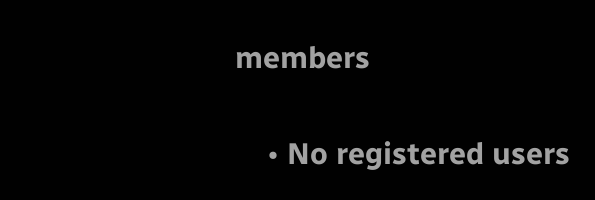members

    • No registered users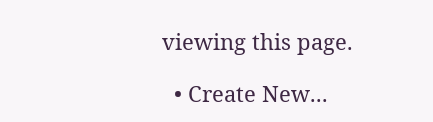viewing this page.

  • Create New...